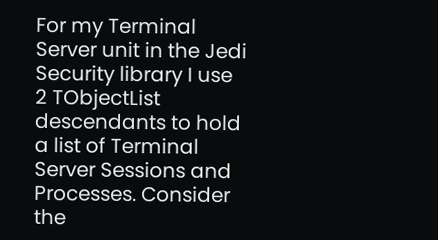For my Terminal Server unit in the Jedi Security library I use 2 TObjectList descendants to hold a list of Terminal Server Sessions and Processes. Consider the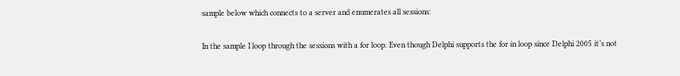sample below which connects to a server and enumerates all sessions:

In the sample I loop through the sessions with a for loop. Even though Delphi supports the for in loop since Delphi 2005 it’s not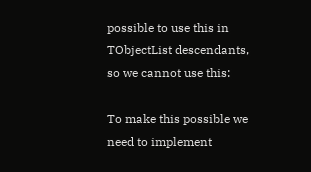possible to use this in TObjectList descendants, so we cannot use this:

To make this possible we need to implement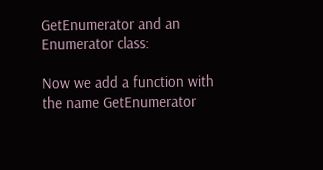GetEnumerator and an Enumerator class:

Now we add a function with the name GetEnumerator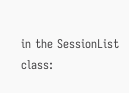in the SessionList class: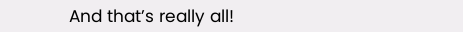And that’s really all!